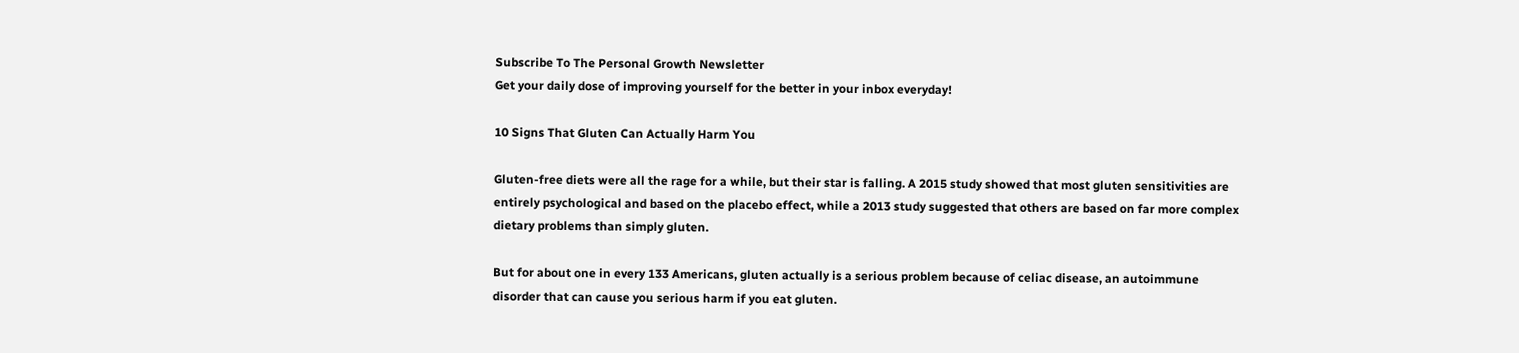Subscribe To The Personal Growth Newsletter
Get your daily dose of improving yourself for the better in your inbox everyday!

10 Signs That Gluten Can Actually Harm You

Gluten-free diets were all the rage for a while, but their star is falling. A 2015 study showed that most gluten sensitivities are entirely psychological and based on the placebo effect, while a 2013 study suggested that others are based on far more complex dietary problems than simply gluten.

But for about one in every 133 Americans, gluten actually is a serious problem because of celiac disease, an autoimmune disorder that can cause you serious harm if you eat gluten.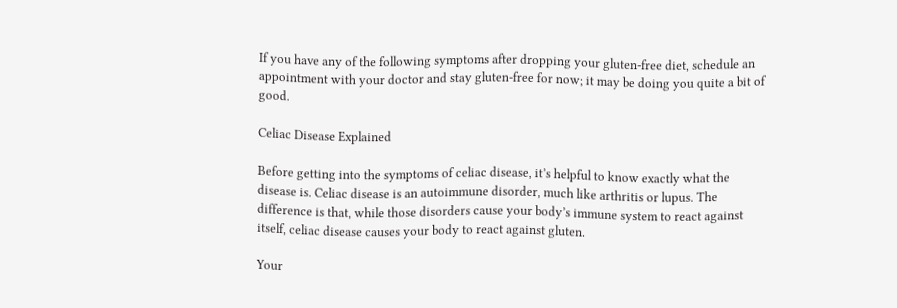If you have any of the following symptoms after dropping your gluten-free diet, schedule an appointment with your doctor and stay gluten-free for now; it may be doing you quite a bit of good.

Celiac Disease Explained

Before getting into the symptoms of celiac disease, it’s helpful to know exactly what the disease is. Celiac disease is an autoimmune disorder, much like arthritis or lupus. The difference is that, while those disorders cause your body’s immune system to react against itself, celiac disease causes your body to react against gluten.

Your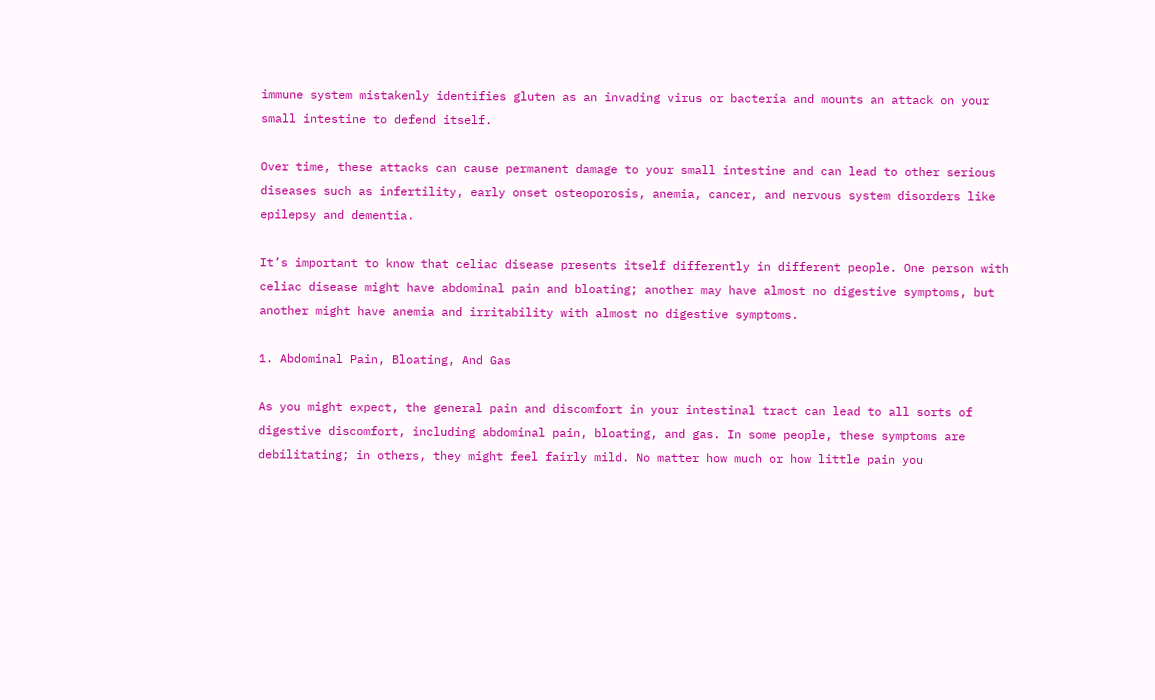immune system mistakenly identifies gluten as an invading virus or bacteria and mounts an attack on your small intestine to defend itself.

Over time, these attacks can cause permanent damage to your small intestine and can lead to other serious diseases such as infertility, early onset osteoporosis, anemia, cancer, and nervous system disorders like epilepsy and dementia.

It’s important to know that celiac disease presents itself differently in different people. One person with celiac disease might have abdominal pain and bloating; another may have almost no digestive symptoms, but another might have anemia and irritability with almost no digestive symptoms.

1. Abdominal Pain, Bloating, And Gas

As you might expect, the general pain and discomfort in your intestinal tract can lead to all sorts of digestive discomfort, including abdominal pain, bloating, and gas. In some people, these symptoms are debilitating; in others, they might feel fairly mild. No matter how much or how little pain you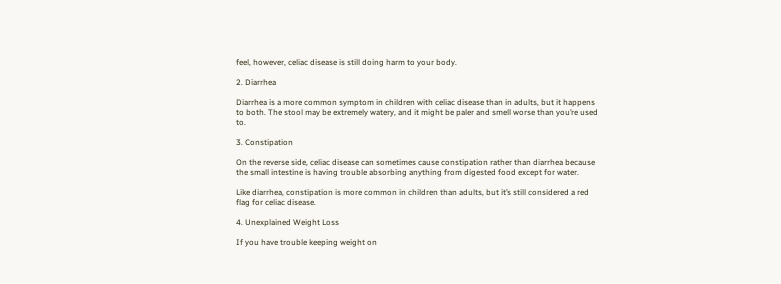feel, however, celiac disease is still doing harm to your body.

2. Diarrhea

Diarrhea is a more common symptom in children with celiac disease than in adults, but it happens to both. The stool may be extremely watery, and it might be paler and smell worse than you’re used to.

3. Constipation

On the reverse side, celiac disease can sometimes cause constipation rather than diarrhea because the small intestine is having trouble absorbing anything from digested food except for water.

Like diarrhea, constipation is more common in children than adults, but it’s still considered a red flag for celiac disease.

4. Unexplained Weight Loss

If you have trouble keeping weight on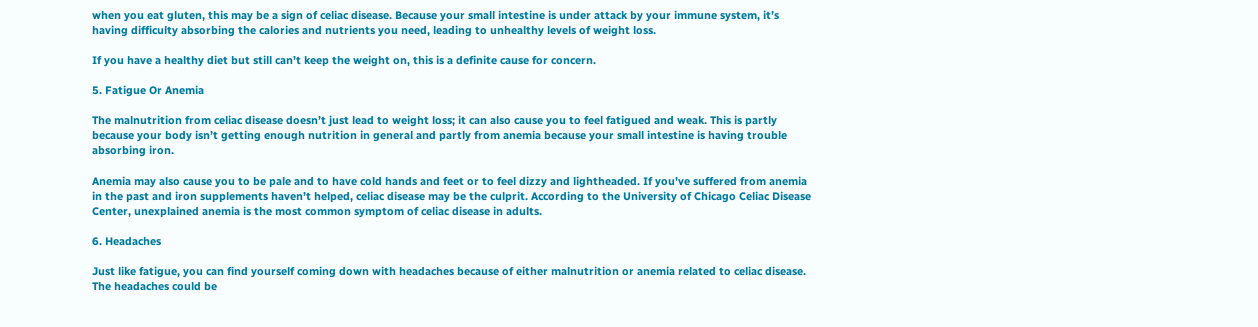when you eat gluten, this may be a sign of celiac disease. Because your small intestine is under attack by your immune system, it’s having difficulty absorbing the calories and nutrients you need, leading to unhealthy levels of weight loss.

If you have a healthy diet but still can’t keep the weight on, this is a definite cause for concern.

5. Fatigue Or Anemia

The malnutrition from celiac disease doesn’t just lead to weight loss; it can also cause you to feel fatigued and weak. This is partly because your body isn’t getting enough nutrition in general and partly from anemia because your small intestine is having trouble absorbing iron.

Anemia may also cause you to be pale and to have cold hands and feet or to feel dizzy and lightheaded. If you’ve suffered from anemia in the past and iron supplements haven’t helped, celiac disease may be the culprit. According to the University of Chicago Celiac Disease Center, unexplained anemia is the most common symptom of celiac disease in adults.

6. Headaches

Just like fatigue, you can find yourself coming down with headaches because of either malnutrition or anemia related to celiac disease. The headaches could be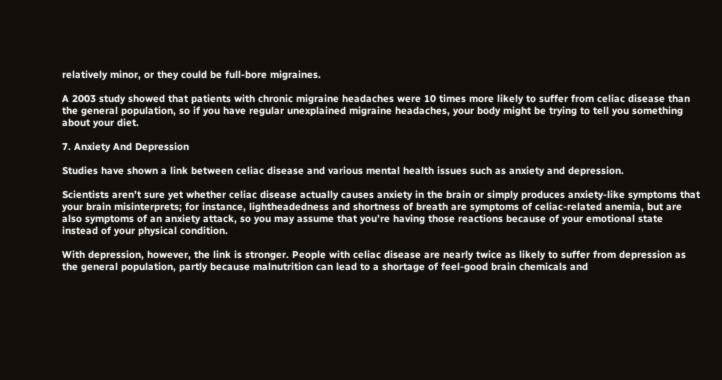relatively minor, or they could be full-bore migraines.

A 2003 study showed that patients with chronic migraine headaches were 10 times more likely to suffer from celiac disease than the general population, so if you have regular unexplained migraine headaches, your body might be trying to tell you something about your diet.

7. Anxiety And Depression

Studies have shown a link between celiac disease and various mental health issues such as anxiety and depression.

Scientists aren’t sure yet whether celiac disease actually causes anxiety in the brain or simply produces anxiety-like symptoms that your brain misinterprets; for instance, lightheadedness and shortness of breath are symptoms of celiac-related anemia, but are also symptoms of an anxiety attack, so you may assume that you’re having those reactions because of your emotional state instead of your physical condition.

With depression, however, the link is stronger. People with celiac disease are nearly twice as likely to suffer from depression as the general population, partly because malnutrition can lead to a shortage of feel-good brain chemicals and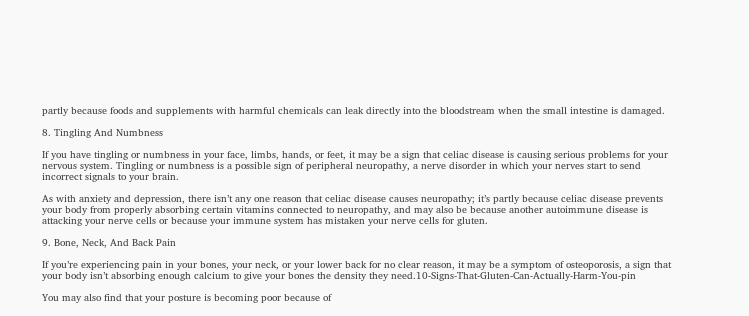partly because foods and supplements with harmful chemicals can leak directly into the bloodstream when the small intestine is damaged.

8. Tingling And Numbness

If you have tingling or numbness in your face, limbs, hands, or feet, it may be a sign that celiac disease is causing serious problems for your nervous system. Tingling or numbness is a possible sign of peripheral neuropathy, a nerve disorder in which your nerves start to send incorrect signals to your brain.

As with anxiety and depression, there isn’t any one reason that celiac disease causes neuropathy; it’s partly because celiac disease prevents your body from properly absorbing certain vitamins connected to neuropathy, and may also be because another autoimmune disease is attacking your nerve cells or because your immune system has mistaken your nerve cells for gluten.

9. Bone, Neck, And Back Pain

If you’re experiencing pain in your bones, your neck, or your lower back for no clear reason, it may be a symptom of osteoporosis, a sign that your body isn’t absorbing enough calcium to give your bones the density they need.10-Signs-That-Gluten-Can-Actually-Harm-You-pin

You may also find that your posture is becoming poor because of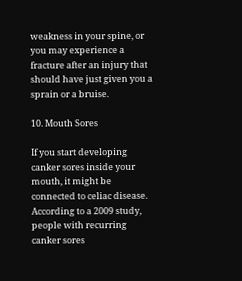weakness in your spine, or you may experience a fracture after an injury that should have just given you a sprain or a bruise.

10. Mouth Sores

If you start developing canker sores inside your mouth, it might be connected to celiac disease. According to a 2009 study, people with recurring canker sores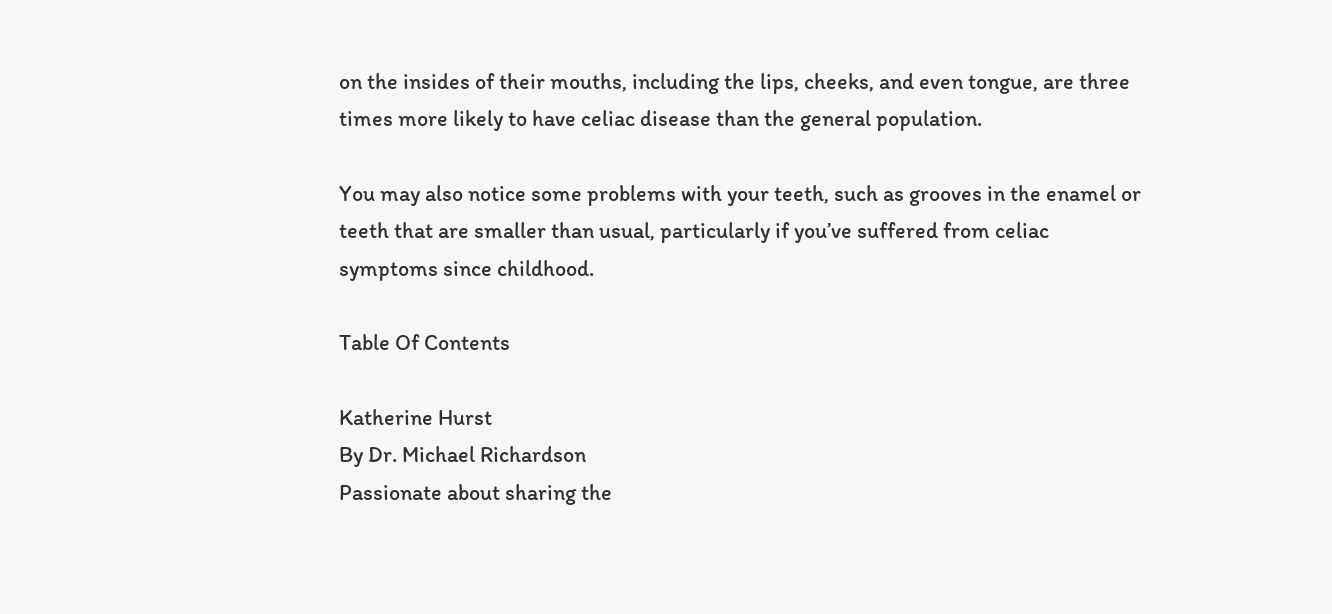on the insides of their mouths, including the lips, cheeks, and even tongue, are three times more likely to have celiac disease than the general population.

You may also notice some problems with your teeth, such as grooves in the enamel or teeth that are smaller than usual, particularly if you’ve suffered from celiac symptoms since childhood.

Table Of Contents

Katherine Hurst
By Dr. Michael Richardson
Passionate about sharing the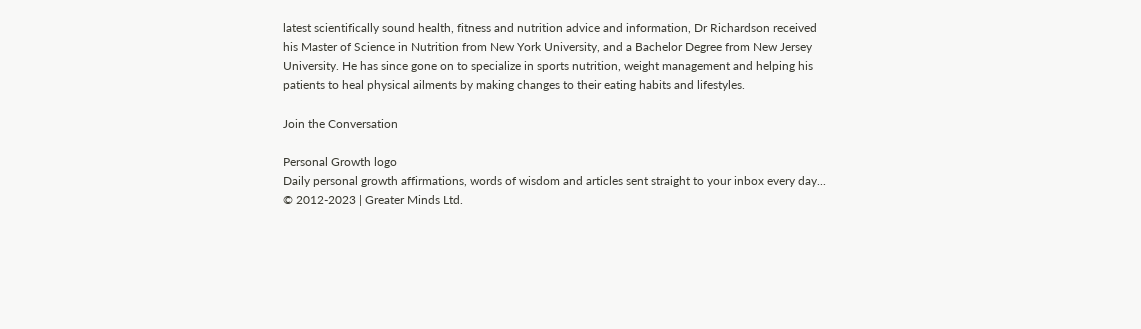latest scientifically sound health, fitness and nutrition advice and information, Dr Richardson received his Master of Science in Nutrition from New York University, and a Bachelor Degree from New Jersey University. He has since gone on to specialize in sports nutrition, weight management and helping his patients to heal physical ailments by making changes to their eating habits and lifestyles.

Join the Conversation

Personal Growth logo
Daily personal growth affirmations, words of wisdom and articles sent straight to your inbox every day...
© 2012-2023 | Greater Minds Ltd.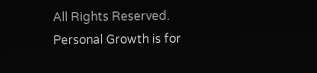All Rights Reserved.
Personal Growth is for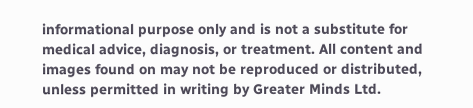informational purpose only and is not a substitute for medical advice, diagnosis, or treatment. All content and images found on may not be reproduced or distributed, unless permitted in writing by Greater Minds Ltd.